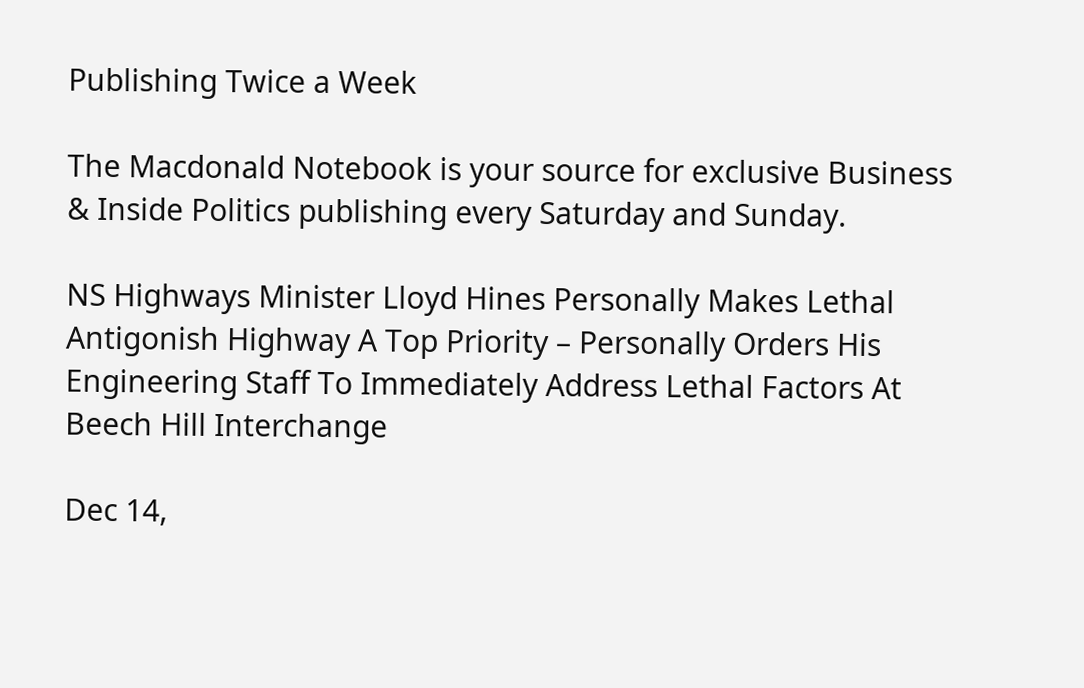Publishing Twice a Week

The Macdonald Notebook is your source for exclusive Business & Inside Politics publishing every Saturday and Sunday.

NS Highways Minister Lloyd Hines Personally Makes Lethal Antigonish Highway A Top Priority – Personally Orders His Engineering Staff To Immediately Address Lethal Factors At Beech Hill Interchange

Dec 14,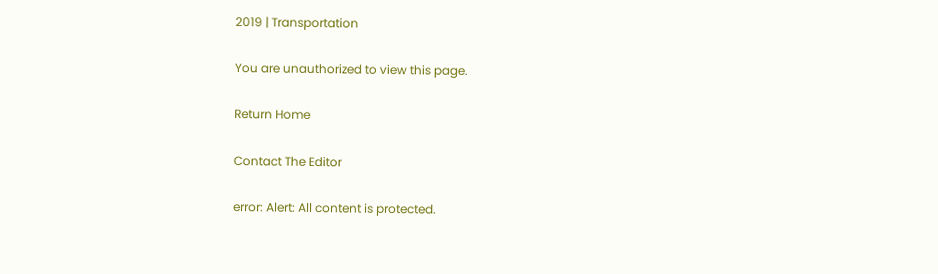2019 | Transportation

You are unauthorized to view this page.

Return Home

Contact The Editor

error: Alert: All content is protected.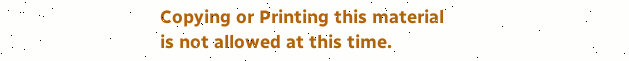Copying or Printing this material is not allowed at this time.